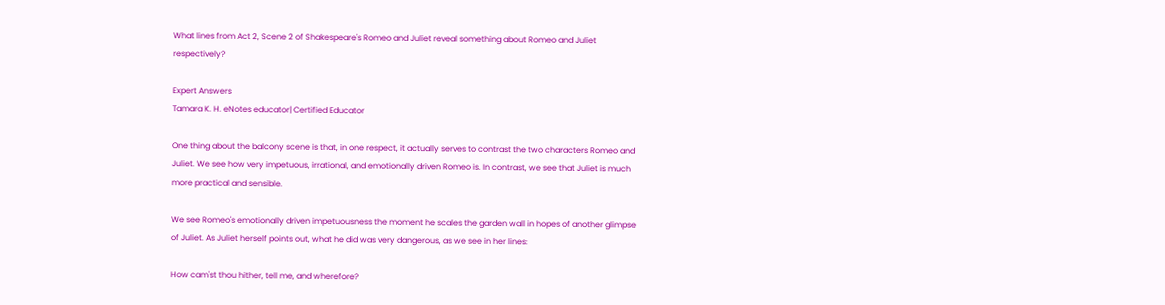What lines from Act 2, Scene 2 of Shakespeare's Romeo and Juliet reveal something about Romeo and Juliet respectively?

Expert Answers
Tamara K. H. eNotes educator| Certified Educator

One thing about the balcony scene is that, in one respect, it actually serves to contrast the two characters Romeo and Juliet. We see how very impetuous, irrational, and emotionally driven Romeo is. In contrast, we see that Juliet is much more practical and sensible.

We see Romeo's emotionally driven impetuousness the moment he scales the garden wall in hopes of another glimpse of Juliet. As Juliet herself points out, what he did was very dangerous, as we see in her lines:

How cam'st thou hither, tell me, and wherefore?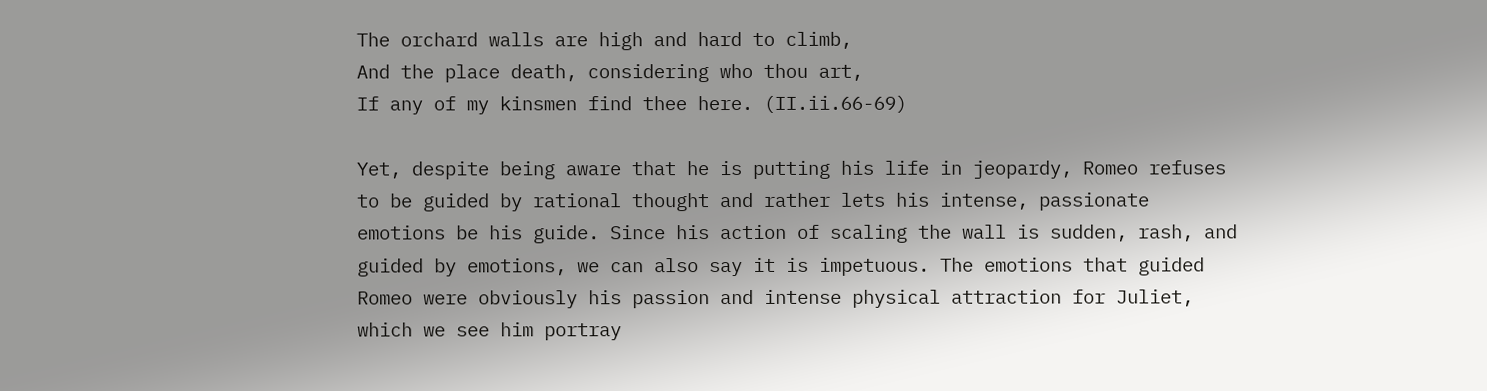The orchard walls are high and hard to climb,
And the place death, considering who thou art,
If any of my kinsmen find thee here. (II.ii.66-69)

Yet, despite being aware that he is putting his life in jeopardy, Romeo refuses to be guided by rational thought and rather lets his intense, passionate emotions be his guide. Since his action of scaling the wall is sudden, rash, and guided by emotions, we can also say it is impetuous. The emotions that guided Romeo were obviously his passion and intense physical attraction for Juliet, which we see him portray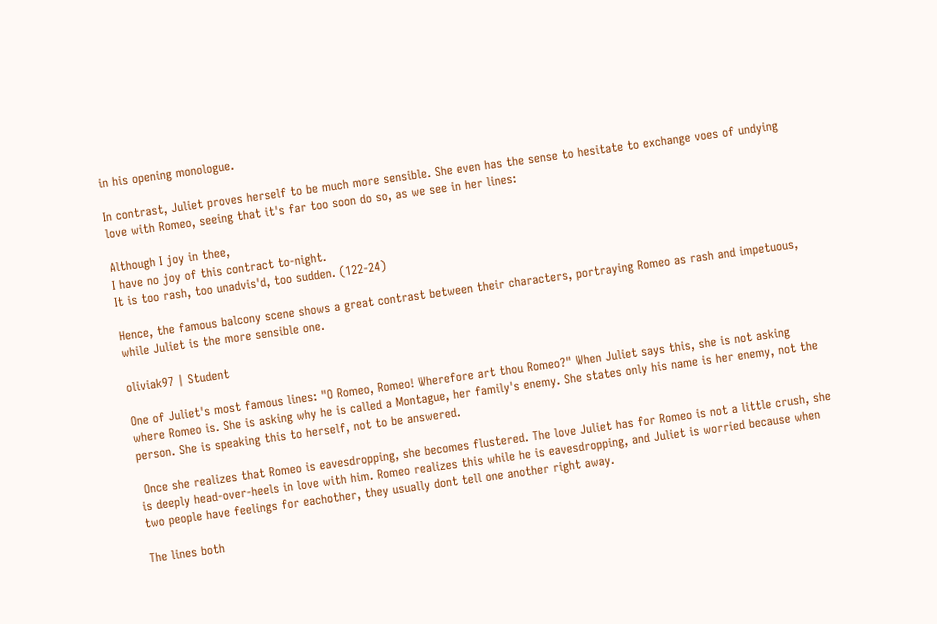in his opening monologue.

In contrast, Juliet proves herself to be much more sensible. She even has the sense to hesitate to exchange voes of undying love with Romeo, seeing that it's far too soon do so, as we see in her lines:

Although I joy in thee,
I have no joy of this contract to-night.
It is too rash, too unadvis'd, too sudden. (122-24)

Hence, the famous balcony scene shows a great contrast between their characters, portraying Romeo as rash and impetuous, while Juliet is the more sensible one.

oliviak97 | Student

One of Juliet's most famous lines: "O Romeo, Romeo! Wherefore art thou Romeo?" When Juliet says this, she is not asking where Romeo is. She is asking why he is called a Montague, her family's enemy. She states only his name is her enemy, not the person. She is speaking this to herself, not to be answered.

 Once she realizes that Romeo is eavesdropping, she becomes flustered. The love Juliet has for Romeo is not a little crush, she is deeply head-over-heels in love with him. Romeo realizes this while he is eavesdropping, and Juliet is worried because when two people have feelings for eachother, they usually dont tell one another right away.

The lines both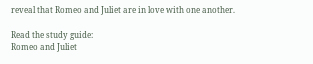reveal that Romeo and Juliet are in love with one another.

Read the study guide:
Romeo and Juliet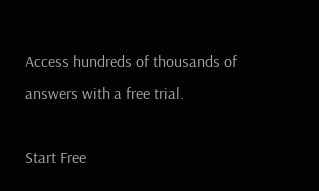Access hundreds of thousands of answers with a free trial.

Start Free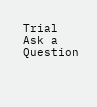Trial
Ask a Question